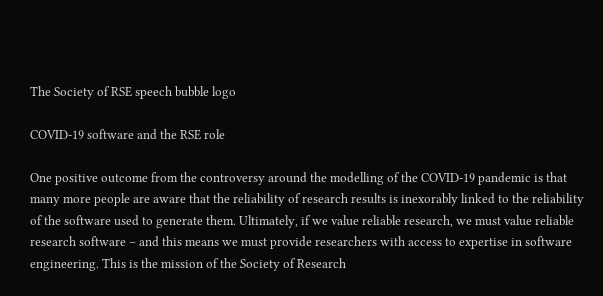The Society of RSE speech bubble logo

COVID-19 software and the RSE role

One positive outcome from the controversy around the modelling of the COVID-19 pandemic is that many more people are aware that the reliability of research results is inexorably linked to the reliability of the software used to generate them. Ultimately, if we value reliable research, we must value reliable research software – and this means we must provide researchers with access to expertise in software engineering. This is the mission of the Society of Research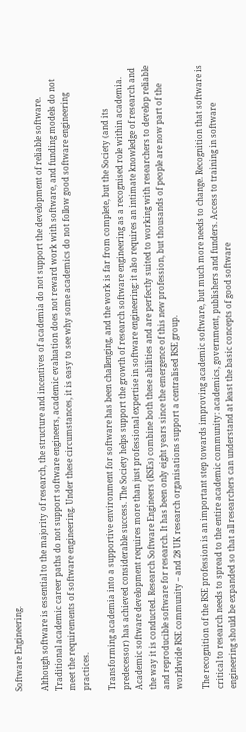Software Engineering.

Although software is essential to the majority of research, the structure and incentives of academia do not support the development of reliable software. Traditional academic career paths do not support software engineers, academic evaluation does not reward work with software, and funding models do not meet the requirements of software engineering. Under these circumstances, it is easy to see why some academics do not follow good software engineering practices.

Transforming academia into a supportive environment for software has been challenging, and the work is far from complete, but the Society (and its predecessor) has achieved considerable success. The Society helps support the growth of research software engineering as a recognised role within academia. Academic software development requires more than just professional expertise in software engineering: it also requires an intimate knowledge of research and the way it is conducted. Research Software Engineers (RSEs) combine both these abilities and are perfectly suited to working with researchers to develop reliable and reproducible software for research. It has been only eight years since the emergence of this new profession, but thousands of people are now part of the worldwide RSE community – and 28 UK research organisations support a centralised RSE group.

The recognition of the RSE profession is an important step towards improving academic software, but much more needs to change. Recognition that software is critical to research needs to spread to the entire academic community: academics, government, publishers and funders. Access to training in software engineering should be expanded so that all researchers can understand at least the basic concepts of good software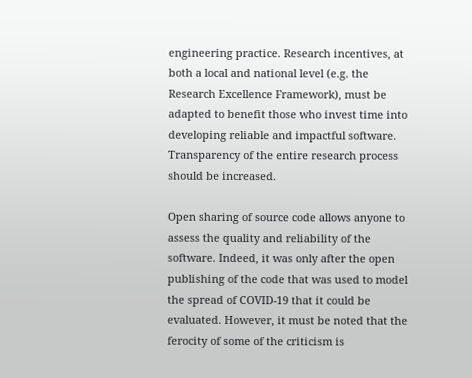engineering practice. Research incentives, at both a local and national level (e.g. the Research Excellence Framework), must be adapted to benefit those who invest time into developing reliable and impactful software. Transparency of the entire research process should be increased.

Open sharing of source code allows anyone to assess the quality and reliability of the software. Indeed, it was only after the open publishing of the code that was used to model the spread of COVID-19 that it could be evaluated. However, it must be noted that the ferocity of some of the criticism is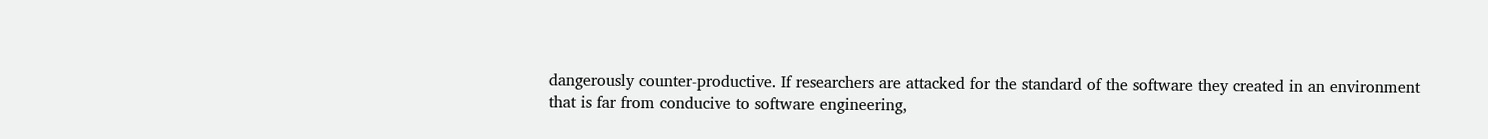dangerously counter-productive. If researchers are attacked for the standard of the software they created in an environment that is far from conducive to software engineering,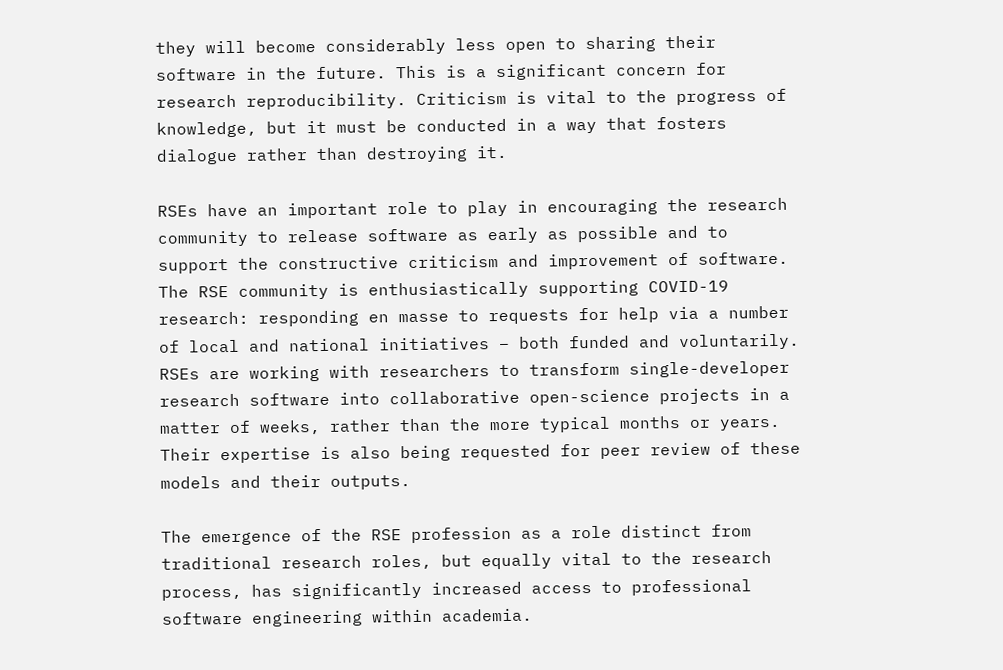they will become considerably less open to sharing their software in the future. This is a significant concern for research reproducibility. Criticism is vital to the progress of knowledge, but it must be conducted in a way that fosters dialogue rather than destroying it.

RSEs have an important role to play in encouraging the research community to release software as early as possible and to support the constructive criticism and improvement of software. The RSE community is enthusiastically supporting COVID-19 research: responding en masse to requests for help via a number of local and national initiatives – both funded and voluntarily. RSEs are working with researchers to transform single-developer research software into collaborative open-science projects in a matter of weeks, rather than the more typical months or years. Their expertise is also being requested for peer review of these models and their outputs.

The emergence of the RSE profession as a role distinct from traditional research roles, but equally vital to the research process, has significantly increased access to professional software engineering within academia.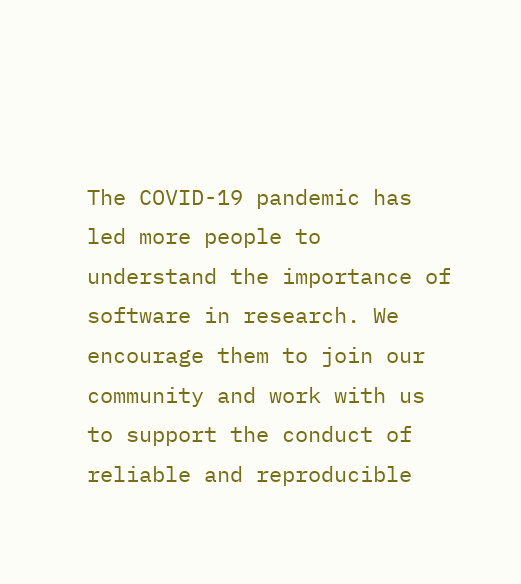The COVID-19 pandemic has led more people to understand the importance of software in research. We encourage them to join our community and work with us to support the conduct of reliable and reproducible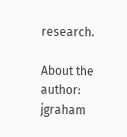research.

About the author: jgraham